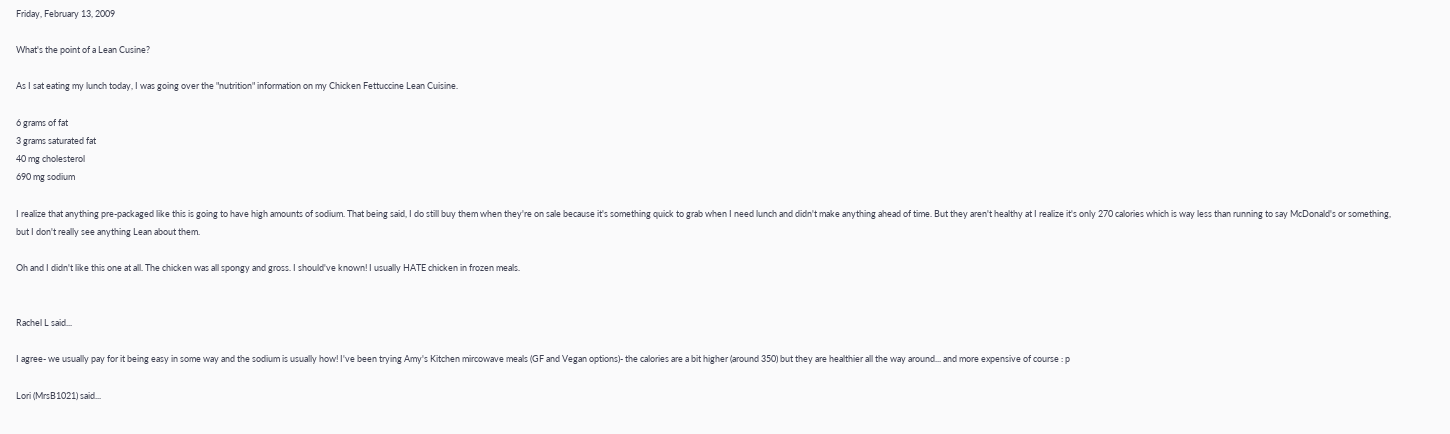Friday, February 13, 2009

What's the point of a Lean Cusine?

As I sat eating my lunch today, I was going over the "nutrition" information on my Chicken Fettuccine Lean Cuisine.

6 grams of fat
3 grams saturated fat
40 mg cholesterol
690 mg sodium

I realize that anything pre-packaged like this is going to have high amounts of sodium. That being said, I do still buy them when they're on sale because it's something quick to grab when I need lunch and didn't make anything ahead of time. But they aren't healthy at I realize it's only 270 calories which is way less than running to say McDonald's or something, but I don't really see anything Lean about them.

Oh and I didn't like this one at all. The chicken was all spongy and gross. I should've known! I usually HATE chicken in frozen meals.


Rachel L said...

I agree- we usually pay for it being easy in some way and the sodium is usually how! I've been trying Amy's Kitchen mircowave meals (GF and Vegan options)- the calories are a bit higher (around 350) but they are healthier all the way around... and more expensive of course : p

Lori (MrsB1021) said...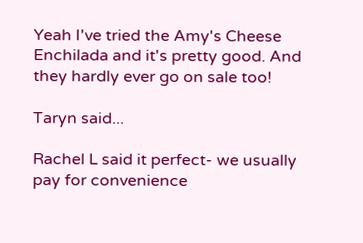Yeah I've tried the Amy's Cheese Enchilada and it's pretty good. And they hardly ever go on sale too!

Taryn said...

Rachel L said it perfect- we usually pay for convenience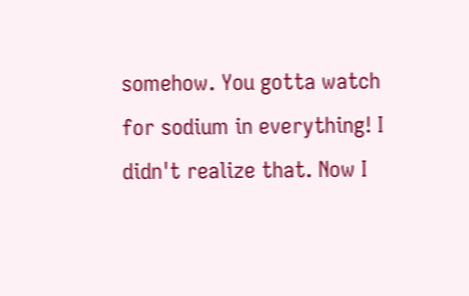somehow. You gotta watch for sodium in everything! I didn't realize that. Now I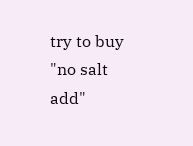try to buy "no salt add"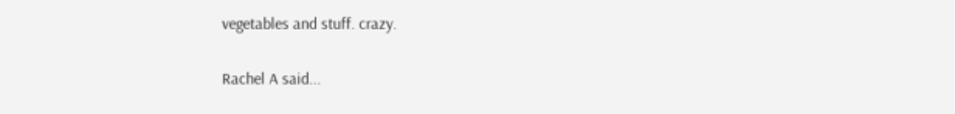vegetables and stuff. crazy.

Rachel A said...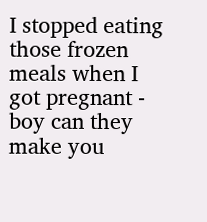I stopped eating those frozen meals when I got pregnant - boy can they make you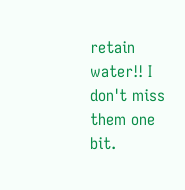retain water!! I don't miss them one bit.